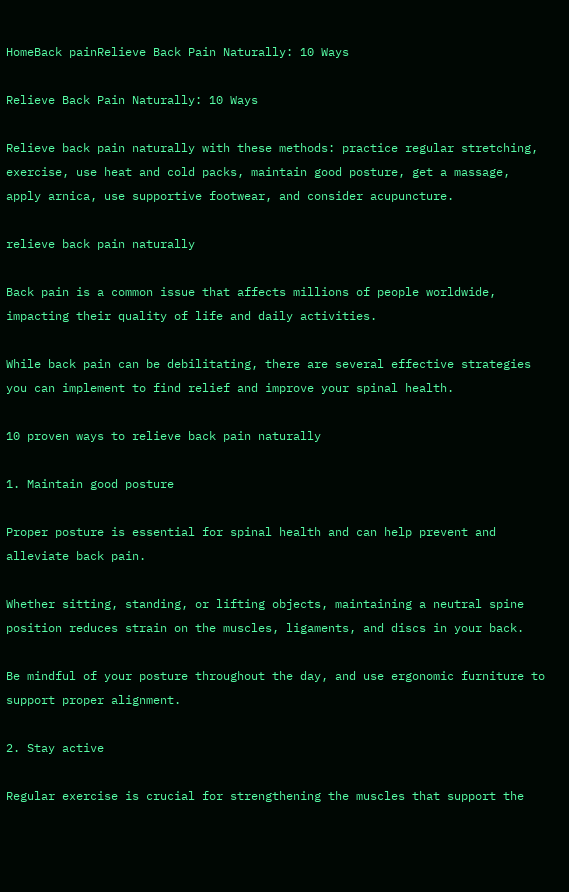HomeBack painRelieve Back Pain Naturally: 10 Ways

Relieve Back Pain Naturally: 10 Ways

Relieve back pain naturally with these methods: practice regular stretching, exercise, use heat and cold packs, maintain good posture, get a massage, apply arnica, use supportive footwear, and consider acupuncture.

relieve back pain naturally

Back pain is a common issue that affects millions of people worldwide, impacting their quality of life and daily activities.

While back pain can be debilitating, there are several effective strategies you can implement to find relief and improve your spinal health.

10 proven ways to relieve back pain naturally

1. Maintain good posture

Proper posture is essential for spinal health and can help prevent and alleviate back pain.

Whether sitting, standing, or lifting objects, maintaining a neutral spine position reduces strain on the muscles, ligaments, and discs in your back.

Be mindful of your posture throughout the day, and use ergonomic furniture to support proper alignment.

2. Stay active

Regular exercise is crucial for strengthening the muscles that support the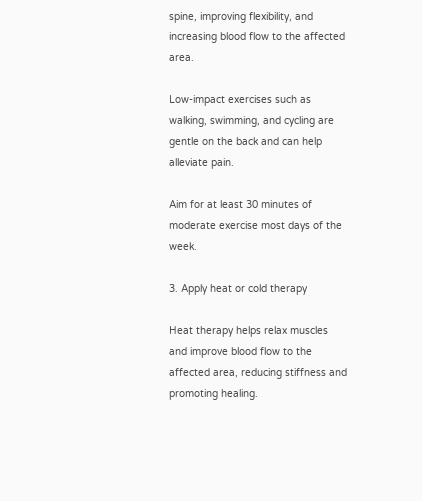spine, improving flexibility, and increasing blood flow to the affected area.

Low-impact exercises such as walking, swimming, and cycling are gentle on the back and can help alleviate pain.

Aim for at least 30 minutes of moderate exercise most days of the week.

3. Apply heat or cold therapy

Heat therapy helps relax muscles and improve blood flow to the affected area, reducing stiffness and promoting healing.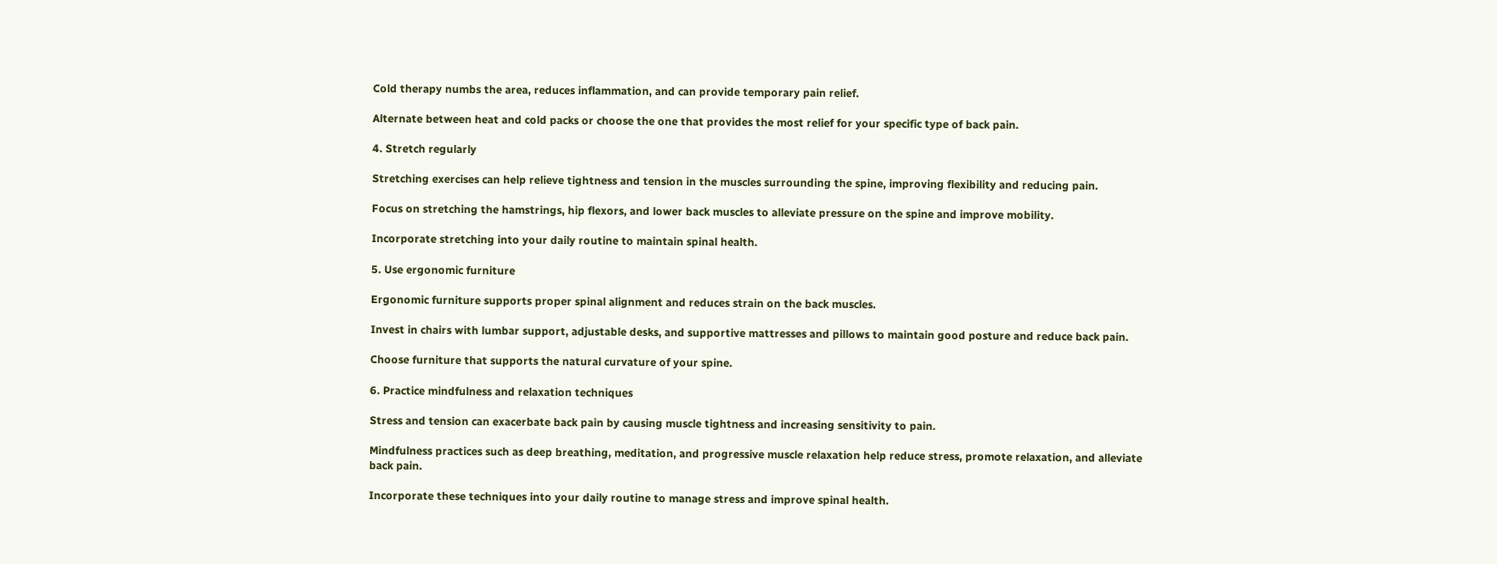Cold therapy numbs the area, reduces inflammation, and can provide temporary pain relief.

Alternate between heat and cold packs or choose the one that provides the most relief for your specific type of back pain.

4. Stretch regularly

Stretching exercises can help relieve tightness and tension in the muscles surrounding the spine, improving flexibility and reducing pain.

Focus on stretching the hamstrings, hip flexors, and lower back muscles to alleviate pressure on the spine and improve mobility.

Incorporate stretching into your daily routine to maintain spinal health.

5. Use ergonomic furniture

Ergonomic furniture supports proper spinal alignment and reduces strain on the back muscles.

Invest in chairs with lumbar support, adjustable desks, and supportive mattresses and pillows to maintain good posture and reduce back pain.

Choose furniture that supports the natural curvature of your spine.

6. Practice mindfulness and relaxation techniques

Stress and tension can exacerbate back pain by causing muscle tightness and increasing sensitivity to pain.

Mindfulness practices such as deep breathing, meditation, and progressive muscle relaxation help reduce stress, promote relaxation, and alleviate back pain.

Incorporate these techniques into your daily routine to manage stress and improve spinal health.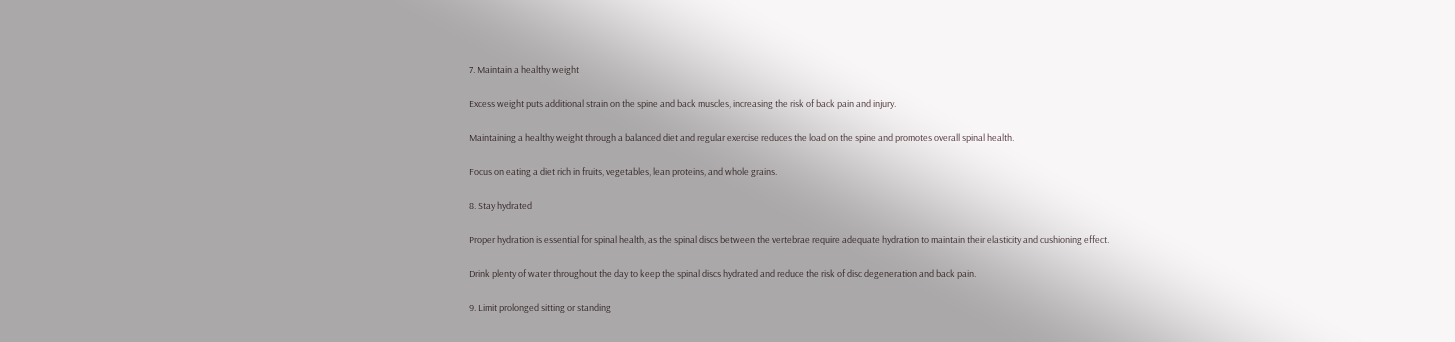7. Maintain a healthy weight

Excess weight puts additional strain on the spine and back muscles, increasing the risk of back pain and injury.

Maintaining a healthy weight through a balanced diet and regular exercise reduces the load on the spine and promotes overall spinal health.

Focus on eating a diet rich in fruits, vegetables, lean proteins, and whole grains.

8. Stay hydrated

Proper hydration is essential for spinal health, as the spinal discs between the vertebrae require adequate hydration to maintain their elasticity and cushioning effect.

Drink plenty of water throughout the day to keep the spinal discs hydrated and reduce the risk of disc degeneration and back pain.

9. Limit prolonged sitting or standing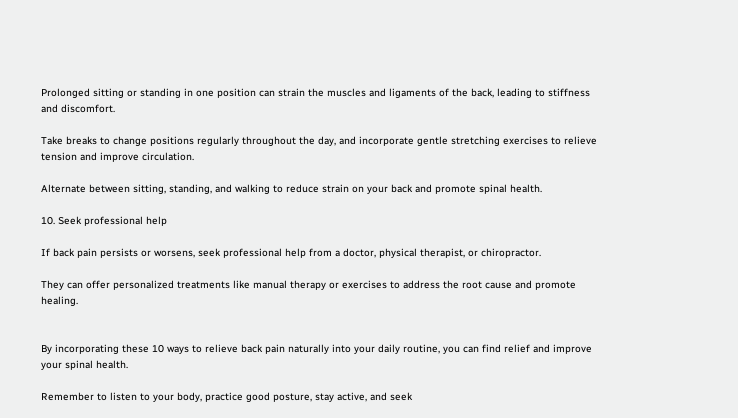Prolonged sitting or standing in one position can strain the muscles and ligaments of the back, leading to stiffness and discomfort.

Take breaks to change positions regularly throughout the day, and incorporate gentle stretching exercises to relieve tension and improve circulation.

Alternate between sitting, standing, and walking to reduce strain on your back and promote spinal health.

10. Seek professional help

If back pain persists or worsens, seek professional help from a doctor, physical therapist, or chiropractor.

They can offer personalized treatments like manual therapy or exercises to address the root cause and promote healing.


By incorporating these 10 ways to relieve back pain naturally into your daily routine, you can find relief and improve your spinal health.

Remember to listen to your body, practice good posture, stay active, and seek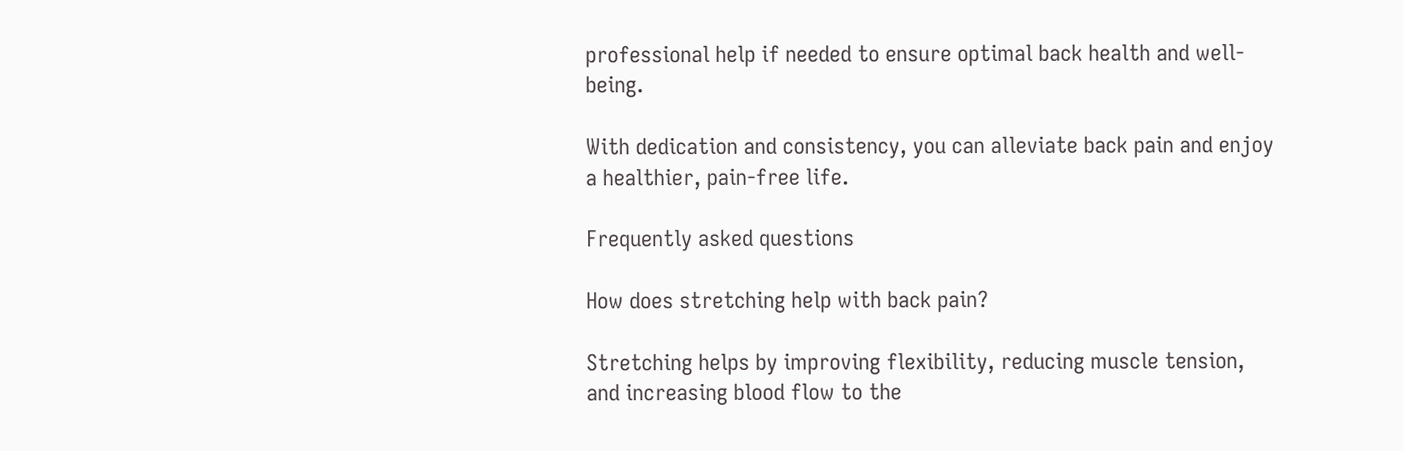professional help if needed to ensure optimal back health and well-being.

With dedication and consistency, you can alleviate back pain and enjoy a healthier, pain-free life.

Frequently asked questions

How does stretching help with back pain?

Stretching helps by improving flexibility, reducing muscle tension, and increasing blood flow to the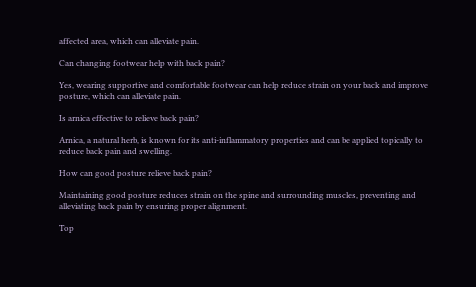affected area, which can alleviate pain.

Can changing footwear help with back pain?

Yes, wearing supportive and comfortable footwear can help reduce strain on your back and improve posture, which can alleviate pain.

Is arnica effective to relieve back pain?

Arnica, a natural herb, is known for its anti-inflammatory properties and can be applied topically to reduce back pain and swelling.

How can good posture relieve back pain?

Maintaining good posture reduces strain on the spine and surrounding muscles, preventing and alleviating back pain by ensuring proper alignment.

Top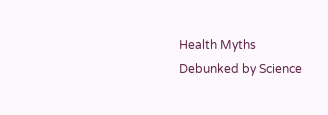Health Myths Debunked by Science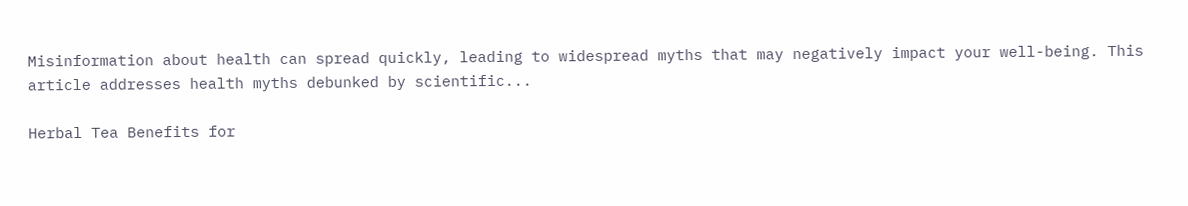Misinformation about health can spread quickly, leading to widespread myths that may negatively impact your well-being. This article addresses health myths debunked by scientific...

Herbal Tea Benefits for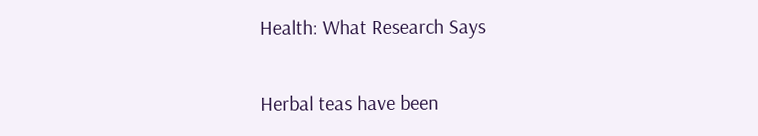Health: What Research Says

Herbal teas have been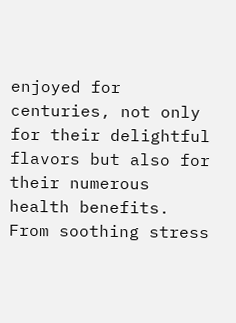enjoyed for centuries, not only for their delightful flavors but also for their numerous health benefits. From soothing stress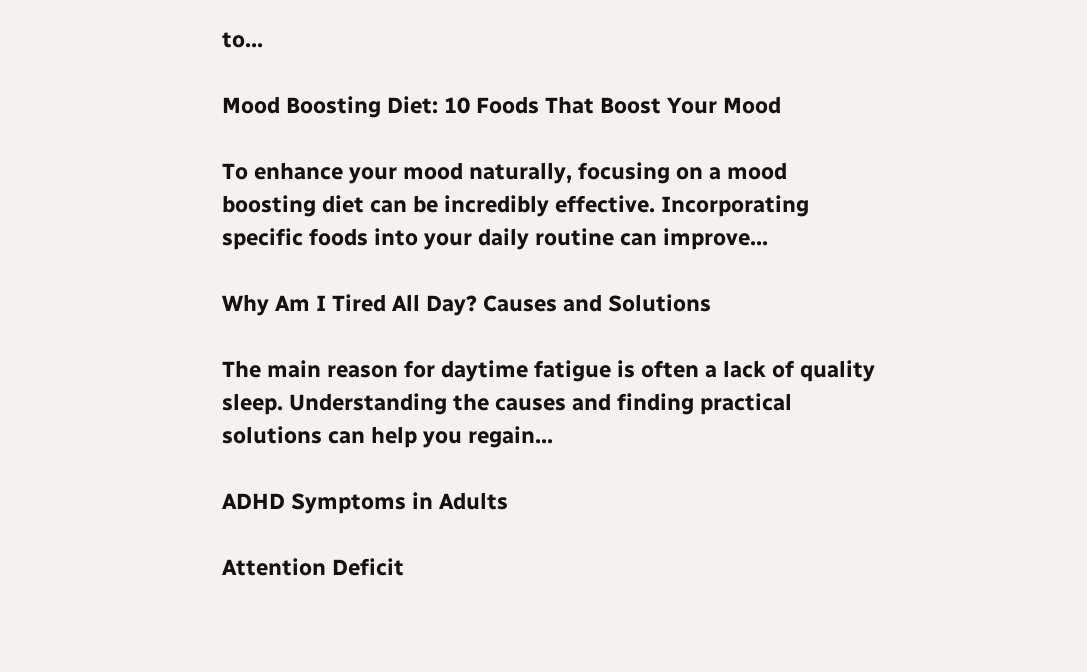to...

Mood Boosting Diet: 10 Foods That Boost Your Mood

To enhance your mood naturally, focusing on a mood boosting diet can be incredibly effective. Incorporating specific foods into your daily routine can improve...

Why Am I Tired All Day? Causes and Solutions

The main reason for daytime fatigue is often a lack of quality sleep. Understanding the causes and finding practical solutions can help you regain...

ADHD Symptoms in Adults

Attention Deficit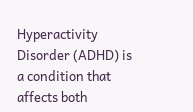Hyperactivity Disorder (ADHD) is a condition that affects both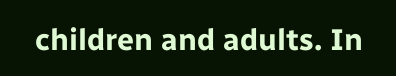children and adults. In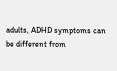adults, ADHD symptoms can be different from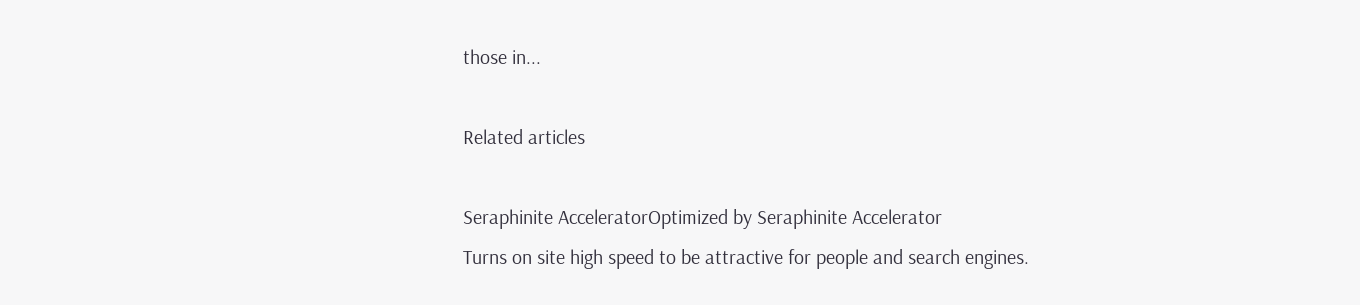those in...

Related articles

Seraphinite AcceleratorOptimized by Seraphinite Accelerator
Turns on site high speed to be attractive for people and search engines.